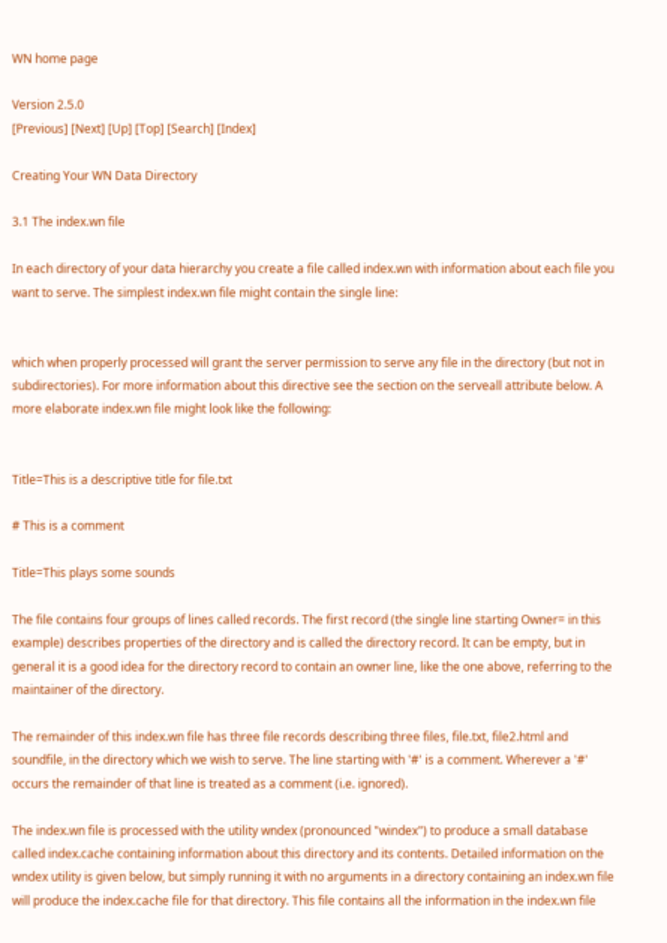WN home page

Version 2.5.0
[Previous] [Next] [Up] [Top] [Search] [Index]

Creating Your WN Data Directory

3.1 The index.wn file

In each directory of your data hierarchy you create a file called index.wn with information about each file you want to serve. The simplest index.wn file might contain the single line:


which when properly processed will grant the server permission to serve any file in the directory (but not in subdirectories). For more information about this directive see the section on the serveall attribute below. A more elaborate index.wn file might look like the following:


Title=This is a descriptive title for file.txt

# This is a comment

Title=This plays some sounds

The file contains four groups of lines called records. The first record (the single line starting Owner= in this example) describes properties of the directory and is called the directory record. It can be empty, but in general it is a good idea for the directory record to contain an owner line, like the one above, referring to the maintainer of the directory.

The remainder of this index.wn file has three file records describing three files, file.txt, file2.html and soundfile, in the directory which we wish to serve. The line starting with '#' is a comment. Wherever a '#' occurs the remainder of that line is treated as a comment (i.e. ignored).

The index.wn file is processed with the utility wndex (pronounced "windex") to produce a small database called index.cache containing information about this directory and its contents. Detailed information on the wndex utility is given below, but simply running it with no arguments in a directory containing an index.wn file will produce the index.cache file for that directory. This file contains all the information in the index.wn file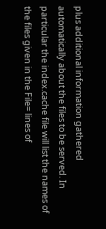plus additional information gathered automatically about the files to be served. In particular the index.cache file will list the names of the files given in the File= lines of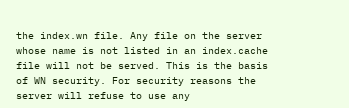the index.wn file. Any file on the server whose name is not listed in an index.cache file will not be served. This is the basis of WN security. For security reasons the server will refuse to use any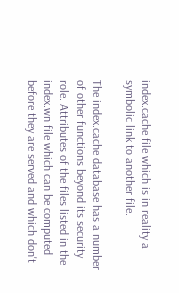index.cache file which is in reality a symbolic link to another file.

The index.cache database has a number of other functions beyond its security role. Attributes of the files listed in the index.wn file which can be computed before they are served and which don't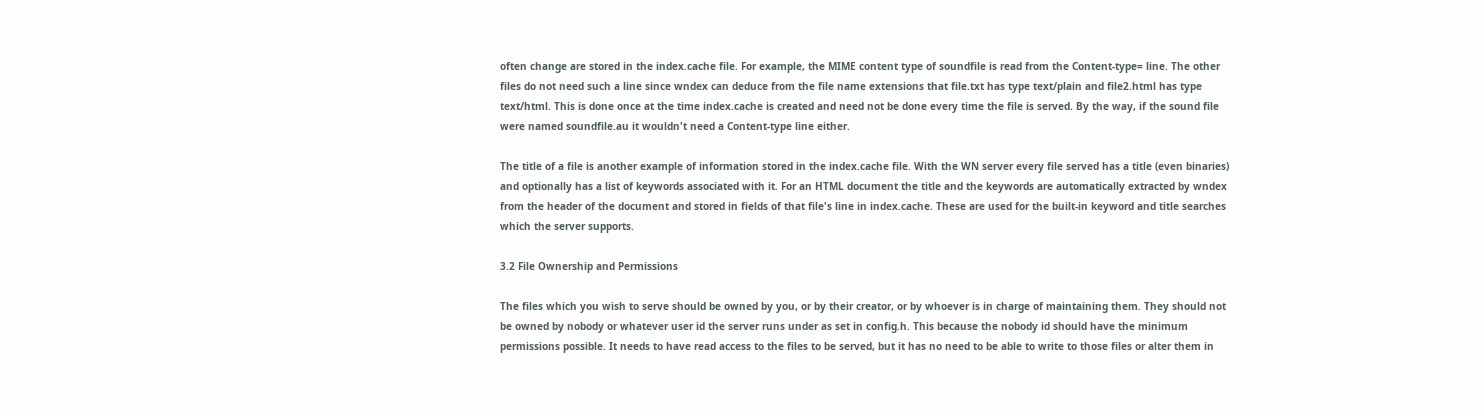often change are stored in the index.cache file. For example, the MIME content type of soundfile is read from the Content-type= line. The other files do not need such a line since wndex can deduce from the file name extensions that file.txt has type text/plain and file2.html has type text/html. This is done once at the time index.cache is created and need not be done every time the file is served. By the way, if the sound file were named soundfile.au it wouldn't need a Content-type line either.

The title of a file is another example of information stored in the index.cache file. With the WN server every file served has a title (even binaries) and optionally has a list of keywords associated with it. For an HTML document the title and the keywords are automatically extracted by wndex from the header of the document and stored in fields of that file's line in index.cache. These are used for the built-in keyword and title searches which the server supports.

3.2 File Ownership and Permissions

The files which you wish to serve should be owned by you, or by their creator, or by whoever is in charge of maintaining them. They should not be owned by nobody or whatever user id the server runs under as set in config.h. This because the nobody id should have the minimum permissions possible. It needs to have read access to the files to be served, but it has no need to be able to write to those files or alter them in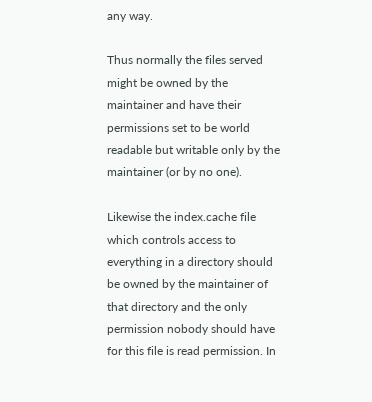any way.

Thus normally the files served might be owned by the maintainer and have their permissions set to be world readable but writable only by the maintainer (or by no one).

Likewise the index.cache file which controls access to everything in a directory should be owned by the maintainer of that directory and the only permission nobody should have for this file is read permission. In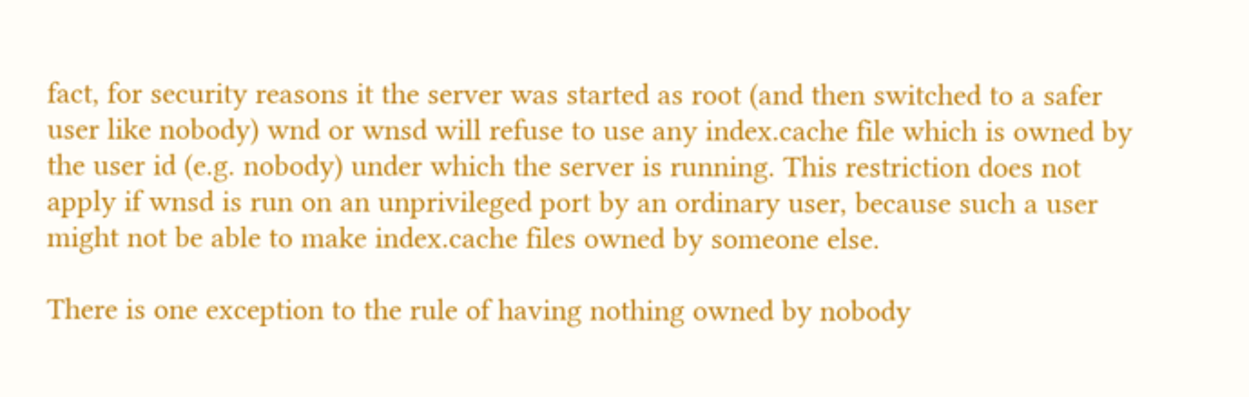fact, for security reasons it the server was started as root (and then switched to a safer user like nobody) wnd or wnsd will refuse to use any index.cache file which is owned by the user id (e.g. nobody) under which the server is running. This restriction does not apply if wnsd is run on an unprivileged port by an ordinary user, because such a user might not be able to make index.cache files owned by someone else.

There is one exception to the rule of having nothing owned by nobody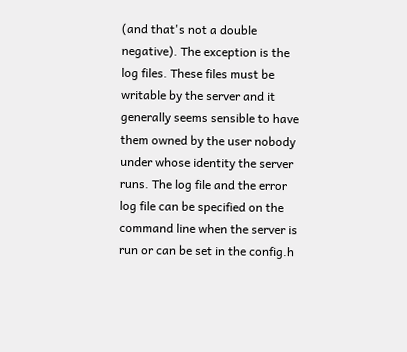(and that's not a double negative). The exception is the log files. These files must be writable by the server and it generally seems sensible to have them owned by the user nobody under whose identity the server runs. The log file and the error log file can be specified on the command line when the server is run or can be set in the config.h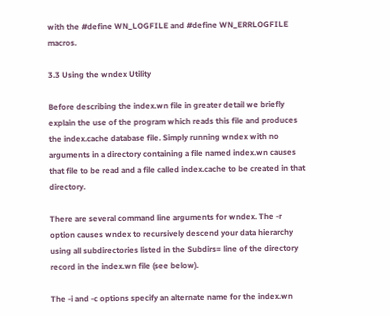with the #define WN_LOGFILE and #define WN_ERRLOGFILE macros.

3.3 Using the wndex Utility

Before describing the index.wn file in greater detail we briefly explain the use of the program which reads this file and produces the index.cache database file. Simply running wndex with no arguments in a directory containing a file named index.wn causes that file to be read and a file called index.cache to be created in that directory.

There are several command line arguments for wndex. The -r option causes wndex to recursively descend your data hierarchy using all subdirectories listed in the Subdirs= line of the directory record in the index.wn file (see below).

The -i and -c options specify an alternate name for the index.wn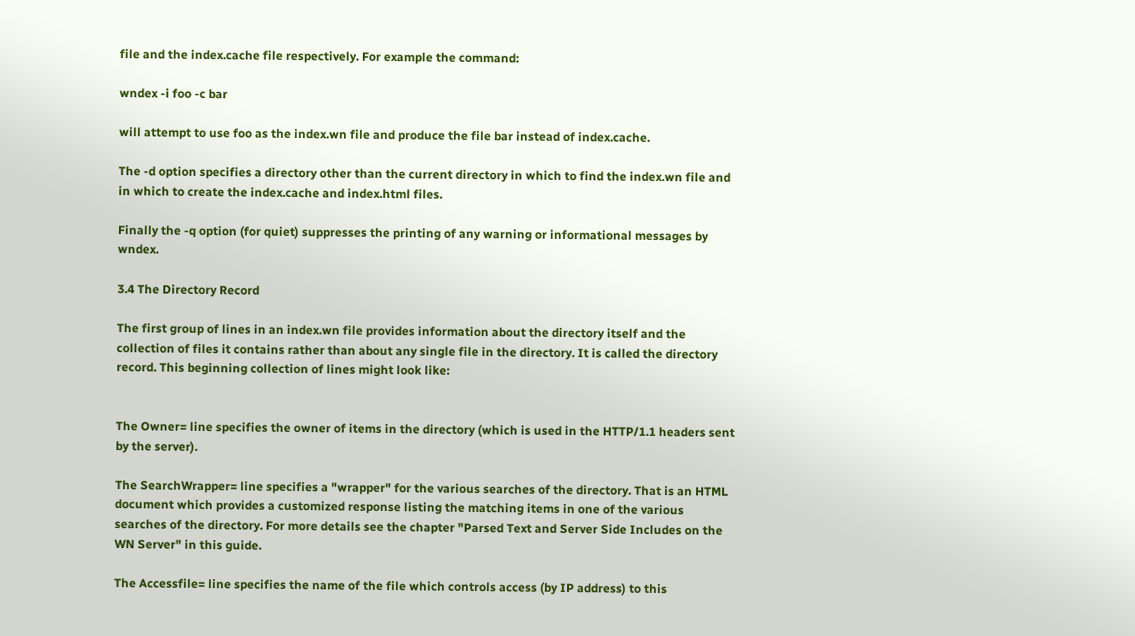file and the index.cache file respectively. For example the command:

wndex -i foo -c bar

will attempt to use foo as the index.wn file and produce the file bar instead of index.cache.

The -d option specifies a directory other than the current directory in which to find the index.wn file and in which to create the index.cache and index.html files.

Finally the -q option (for quiet) suppresses the printing of any warning or informational messages by wndex.

3.4 The Directory Record

The first group of lines in an index.wn file provides information about the directory itself and the collection of files it contains rather than about any single file in the directory. It is called the directory record. This beginning collection of lines might look like:


The Owner= line specifies the owner of items in the directory (which is used in the HTTP/1.1 headers sent by the server).

The SearchWrapper= line specifies a "wrapper" for the various searches of the directory. That is an HTML document which provides a customized response listing the matching items in one of the various searches of the directory. For more details see the chapter "Parsed Text and Server Side Includes on the WN Server" in this guide.

The Accessfile= line specifies the name of the file which controls access (by IP address) to this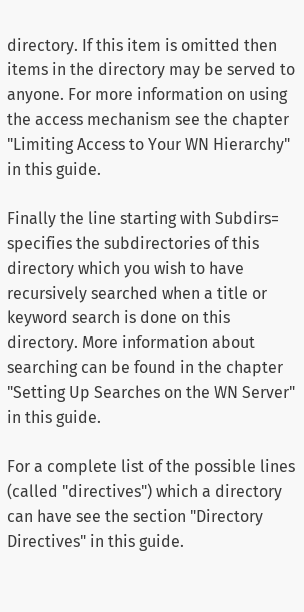directory. If this item is omitted then items in the directory may be served to anyone. For more information on using the access mechanism see the chapter "Limiting Access to Your WN Hierarchy" in this guide.

Finally the line starting with Subdirs= specifies the subdirectories of this directory which you wish to have recursively searched when a title or keyword search is done on this directory. More information about searching can be found in the chapter "Setting Up Searches on the WN Server" in this guide.

For a complete list of the possible lines (called "directives") which a directory can have see the section "Directory Directives" in this guide.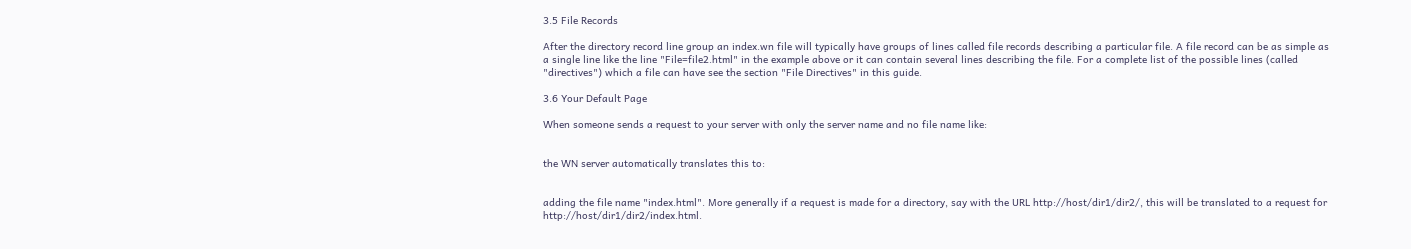3.5 File Records

After the directory record line group an index.wn file will typically have groups of lines called file records describing a particular file. A file record can be as simple as a single line like the line "File=file2.html" in the example above or it can contain several lines describing the file. For a complete list of the possible lines (called "directives") which a file can have see the section "File Directives" in this guide.

3.6 Your Default Page

When someone sends a request to your server with only the server name and no file name like:


the WN server automatically translates this to:


adding the file name "index.html". More generally if a request is made for a directory, say with the URL http://host/dir1/dir2/, this will be translated to a request for http://host/dir1/dir2/index.html.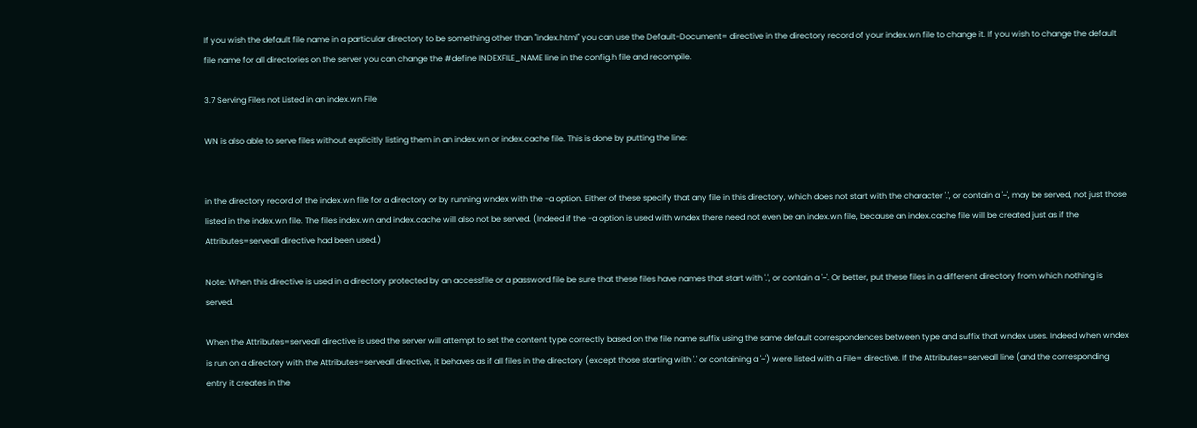If you wish the default file name in a particular directory to be something other than "index.html" you can use the Default-Document= directive in the directory record of your index.wn file to change it. If you wish to change the default file name for all directories on the server you can change the #define INDEXFILE_NAME line in the config.h file and recompile.

3.7 Serving Files not Listed in an index.wn File

WN is also able to serve files without explicitly listing them in an index.wn or index.cache file. This is done by putting the line:


in the directory record of the index.wn file for a directory or by running wndex with the -a option. Either of these specify that any file in this directory, which does not start with the character '.', or contain a '~', may be served, not just those listed in the index.wn file. The files index.wn and index.cache will also not be served. (Indeed if the -a option is used with wndex there need not even be an index.wn file, because an index.cache file will be created just as if the Attributes=serveall directive had been used.)

Note: When this directive is used in a directory protected by an accessfile or a password file be sure that these files have names that start with '.', or contain a '~'. Or better, put these files in a different directory from which nothing is served.

When the Attributes=serveall directive is used the server will attempt to set the content type correctly based on the file name suffix using the same default correspondences between type and suffix that wndex uses. Indeed when wndex is run on a directory with the Attributes=serveall directive, it behaves as if all files in the directory (except those starting with '.' or containing a '~') were listed with a File= directive. If the Attributes=serveall line (and the corresponding entry it creates in the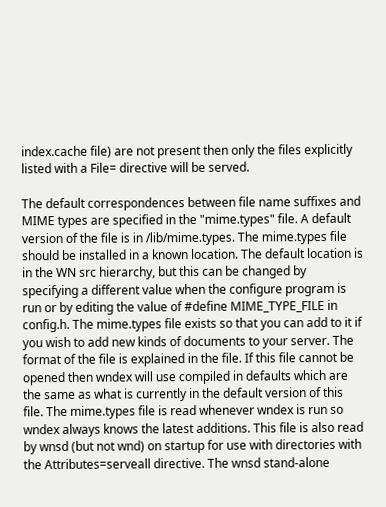index.cache file) are not present then only the files explicitly listed with a File= directive will be served.

The default correspondences between file name suffixes and MIME types are specified in the "mime.types" file. A default version of the file is in /lib/mime.types. The mime.types file should be installed in a known location. The default location is in the WN src hierarchy, but this can be changed by specifying a different value when the configure program is run or by editing the value of #define MIME_TYPE_FILE in config.h. The mime.types file exists so that you can add to it if you wish to add new kinds of documents to your server. The format of the file is explained in the file. If this file cannot be opened then wndex will use compiled in defaults which are the same as what is currently in the default version of this file. The mime.types file is read whenever wndex is run so wndex always knows the latest additions. This file is also read by wnsd (but not wnd) on startup for use with directories with the Attributes=serveall directive. The wnsd stand-alone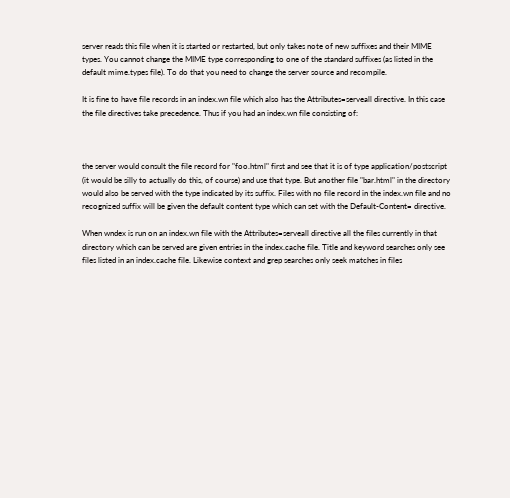server reads this file when it is started or restarted, but only takes note of new suffixes and their MIME types. You cannot change the MIME type corresponding to one of the standard suffixes (as listed in the default mime.types file). To do that you need to change the server source and recompile.

It is fine to have file records in an index.wn file which also has the Attributes=serveall directive. In this case the file directives take precedence. Thus if you had an index.wn file consisting of:



the server would consult the file record for "foo.html" first and see that it is of type application/postscript (it would be silly to actually do this, of course) and use that type. But another file "bar.html" in the directory would also be served with the type indicated by its suffix. Files with no file record in the index.wn file and no recognized suffix will be given the default content type which can set with the Default-Content= directive.

When wndex is run on an index.wn file with the Attributes=serveall directive all the files currently in that directory which can be served are given entries in the index.cache file. Title and keyword searches only see files listed in an index.cache file. Likewise context and grep searches only seek matches in files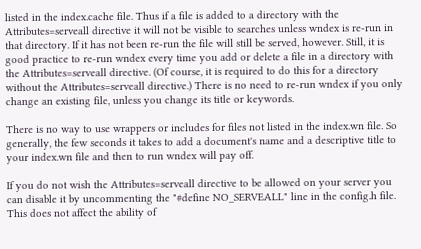listed in the index.cache file. Thus if a file is added to a directory with the Attributes=serveall directive it will not be visible to searches unless wndex is re-run in that directory. If it has not been re-run the file will still be served, however. Still, it is good practice to re-run wndex every time you add or delete a file in a directory with the Attributes=serveall directive. (Of course, it is required to do this for a directory without the Attributes=serveall directive.) There is no need to re-run wndex if you only change an existing file, unless you change its title or keywords.

There is no way to use wrappers or includes for files not listed in the index.wn file. So generally, the few seconds it takes to add a document's name and a descriptive title to your index.wn file and then to run wndex will pay off.

If you do not wish the Attributes=serveall directive to be allowed on your server you can disable it by uncommenting the "#define NO_SERVEALL" line in the config.h file. This does not affect the ability of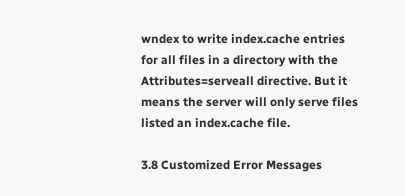wndex to write index.cache entries for all files in a directory with the Attributes=serveall directive. But it means the server will only serve files listed an index.cache file.

3.8 Customized Error Messages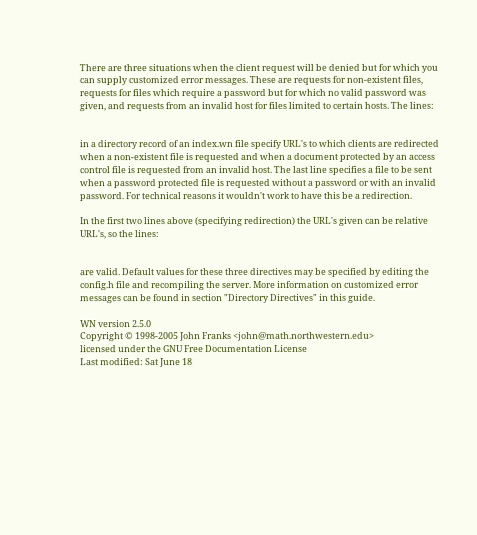There are three situations when the client request will be denied but for which you can supply customized error messages. These are requests for non-existent files, requests for files which require a password but for which no valid password was given, and requests from an invalid host for files limited to certain hosts. The lines:


in a directory record of an index.wn file specify URL's to which clients are redirected when a non-existent file is requested and when a document protected by an access control file is requested from an invalid host. The last line specifies a file to be sent when a password protected file is requested without a password or with an invalid password. For technical reasons it wouldn't work to have this be a redirection.

In the first two lines above (specifying redirection) the URL's given can be relative URL's, so the lines:


are valid. Default values for these three directives may be specified by editing the config.h file and recompiling the server. More information on customized error messages can be found in section "Directory Directives" in this guide.

WN version 2.5.0
Copyright © 1998-2005 John Franks <john@math.northwestern.edu>
licensed under the GNU Free Documentation License
Last modified: Sat June 18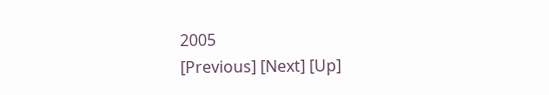2005
[Previous] [Next] [Up]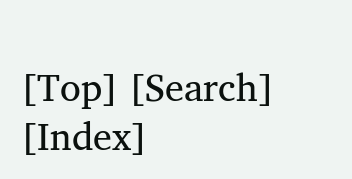[Top] [Search] [Index]